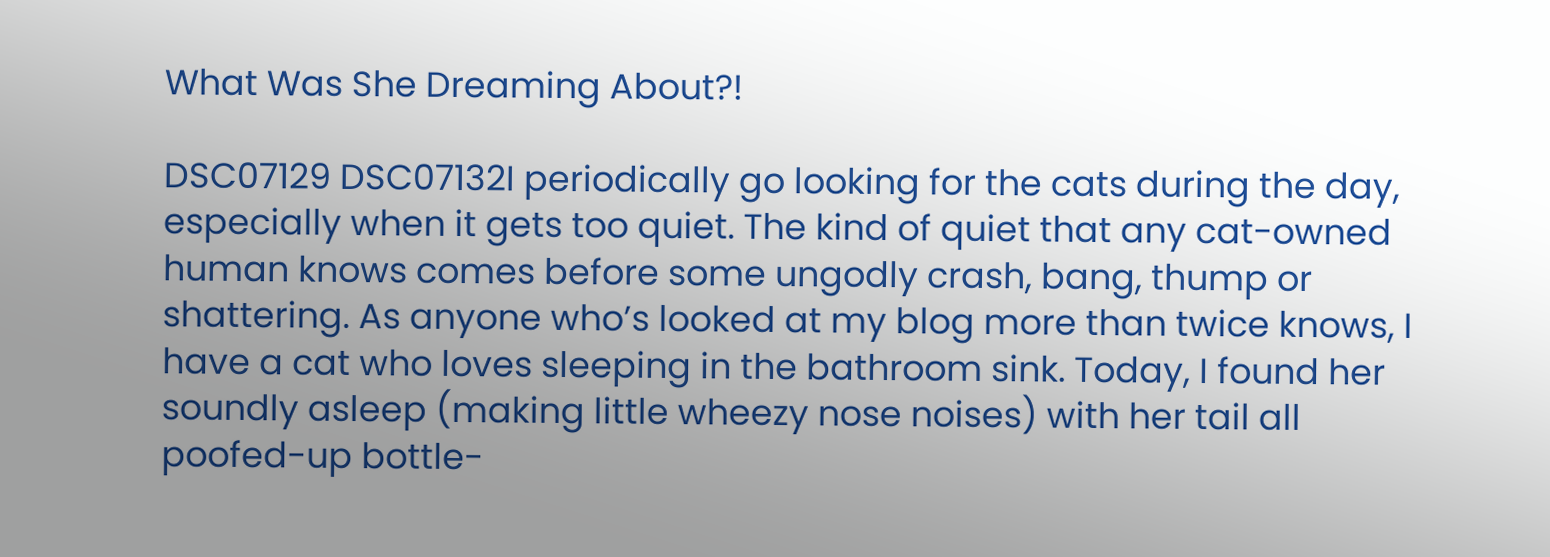What Was She Dreaming About?!

DSC07129 DSC07132I periodically go looking for the cats during the day, especially when it gets too quiet. The kind of quiet that any cat-owned human knows comes before some ungodly crash, bang, thump or shattering. As anyone who’s looked at my blog more than twice knows, I have a cat who loves sleeping in the bathroom sink. Today, I found her soundly asleep (making little wheezy nose noises) with her tail all poofed-up bottle-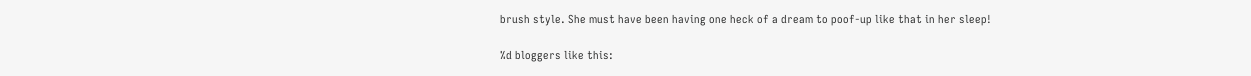brush style. She must have been having one heck of a dream to poof-up like that in her sleep!

%d bloggers like this: